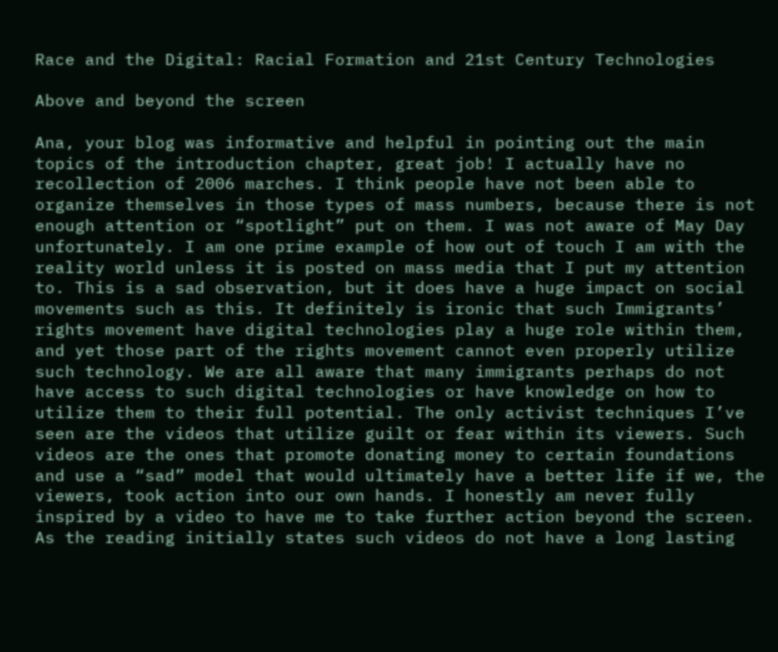Race and the Digital: Racial Formation and 21st Century Technologies

Above and beyond the screen

Ana, your blog was informative and helpful in pointing out the main topics of the introduction chapter, great job! I actually have no recollection of 2006 marches. I think people have not been able to organize themselves in those types of mass numbers, because there is not enough attention or “spotlight” put on them. I was not aware of May Day unfortunately. I am one prime example of how out of touch I am with the reality world unless it is posted on mass media that I put my attention to. This is a sad observation, but it does have a huge impact on social movements such as this. It definitely is ironic that such Immigrants’ rights movement have digital technologies play a huge role within them, and yet those part of the rights movement cannot even properly utilize such technology. We are all aware that many immigrants perhaps do not have access to such digital technologies or have knowledge on how to utilize them to their full potential. The only activist techniques I’ve seen are the videos that utilize guilt or fear within its viewers. Such videos are the ones that promote donating money to certain foundations and use a “sad” model that would ultimately have a better life if we, the viewers, took action into our own hands. I honestly am never fully inspired by a video to have me to take further action beyond the screen. As the reading initially states such videos do not have a long lasting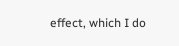effect, which I do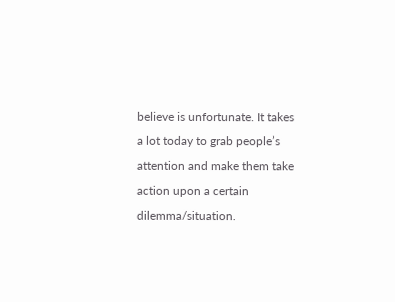believe is unfortunate. It takes a lot today to grab people’s attention and make them take action upon a certain dilemma/situation.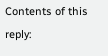Contents of this reply: